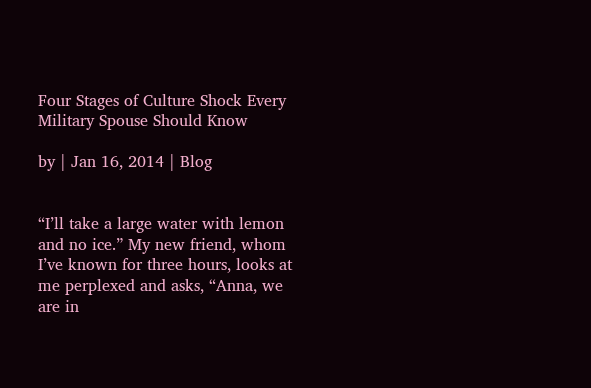Four Stages of Culture Shock Every Military Spouse Should Know

by | Jan 16, 2014 | Blog


“I’ll take a large water with lemon and no ice.” My new friend, whom I’ve known for three hours, looks at me perplexed and asks, “Anna, we are in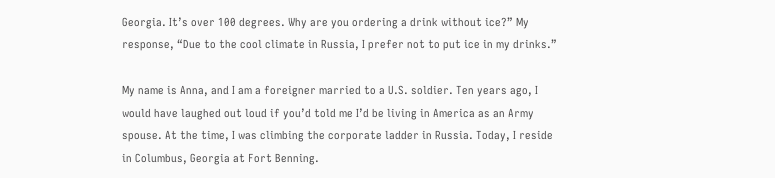Georgia. It’s over 100 degrees. Why are you ordering a drink without ice?” My response, “Due to the cool climate in Russia, I prefer not to put ice in my drinks.”

My name is Anna, and I am a foreigner married to a U.S. soldier. Ten years ago, I would have laughed out loud if you’d told me I’d be living in America as an Army spouse. At the time, I was climbing the corporate ladder in Russia. Today, I reside in Columbus, Georgia at Fort Benning.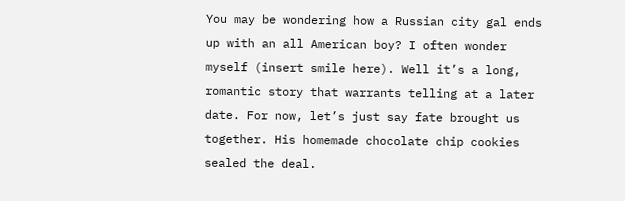You may be wondering how a Russian city gal ends up with an all American boy? I often wonder myself (insert smile here). Well it’s a long, romantic story that warrants telling at a later date. For now, let’s just say fate brought us together. His homemade chocolate chip cookies sealed the deal.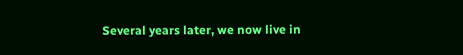Several years later, we now live in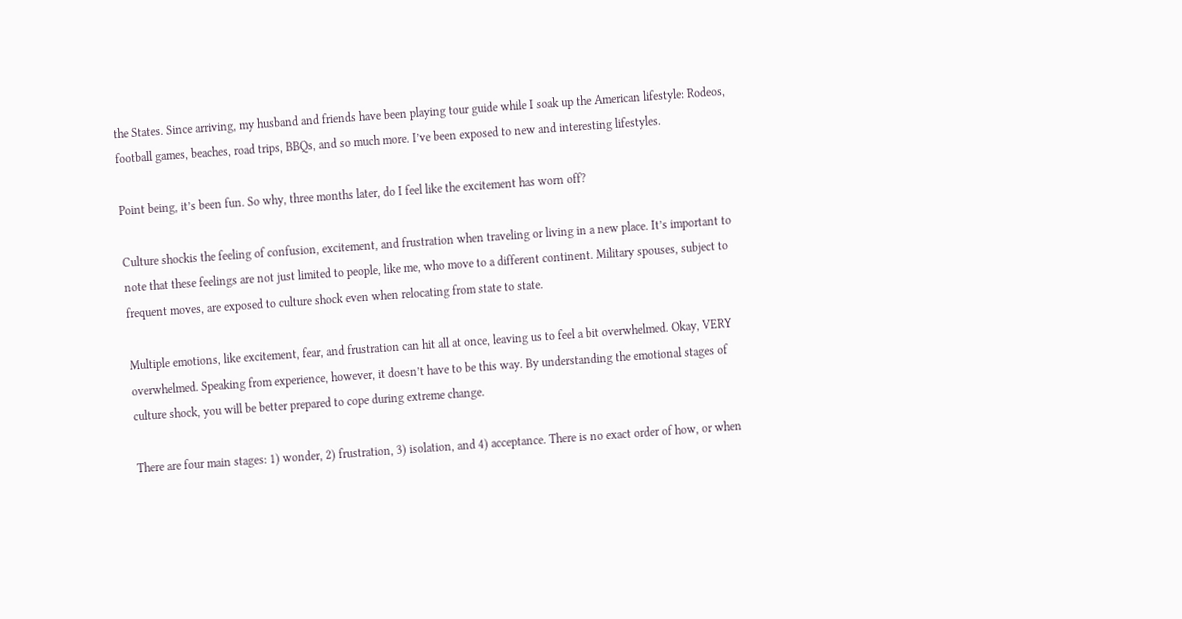the States. Since arriving, my husband and friends have been playing tour guide while I soak up the American lifestyle: Rodeos, football games, beaches, road trips, BBQs, and so much more. I’ve been exposed to new and interesting lifestyles.

Point being, it’s been fun. So why, three months later, do I feel like the excitement has worn off?

Culture shockis the feeling of confusion, excitement, and frustration when traveling or living in a new place. It’s important to note that these feelings are not just limited to people, like me, who move to a different continent. Military spouses, subject to frequent moves, are exposed to culture shock even when relocating from state to state.

Multiple emotions, like excitement, fear, and frustration can hit all at once, leaving us to feel a bit overwhelmed. Okay, VERY overwhelmed. Speaking from experience, however, it doesn’t have to be this way. By understanding the emotional stages of culture shock, you will be better prepared to cope during extreme change.

There are four main stages: 1) wonder, 2) frustration, 3) isolation, and 4) acceptance. There is no exact order of how, or when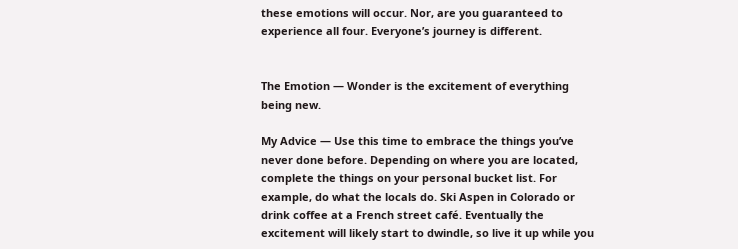these emotions will occur. Nor, are you guaranteed to experience all four. Everyone’s journey is different.


The Emotion — Wonder is the excitement of everything being new.

My Advice — Use this time to embrace the things you’ve never done before. Depending on where you are located, complete the things on your personal bucket list. For example, do what the locals do. Ski Aspen in Colorado or drink coffee at a French street café. Eventually the excitement will likely start to dwindle, so live it up while you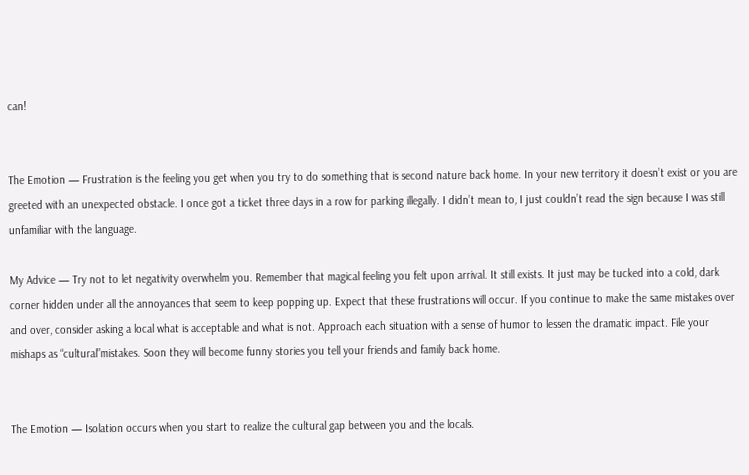can!


The Emotion — Frustration is the feeling you get when you try to do something that is second nature back home. In your new territory it doesn’t exist or you are greeted with an unexpected obstacle. I once got a ticket three days in a row for parking illegally. I didn’t mean to, I just couldn’t read the sign because I was still unfamiliar with the language.

My Advice — Try not to let negativity overwhelm you. Remember that magical feeling you felt upon arrival. It still exists. It just may be tucked into a cold, dark corner hidden under all the annoyances that seem to keep popping up. Expect that these frustrations will occur. If you continue to make the same mistakes over and over, consider asking a local what is acceptable and what is not. Approach each situation with a sense of humor to lessen the dramatic impact. File your mishaps as “cultural”mistakes. Soon they will become funny stories you tell your friends and family back home.


The Emotion — Isolation occurs when you start to realize the cultural gap between you and the locals.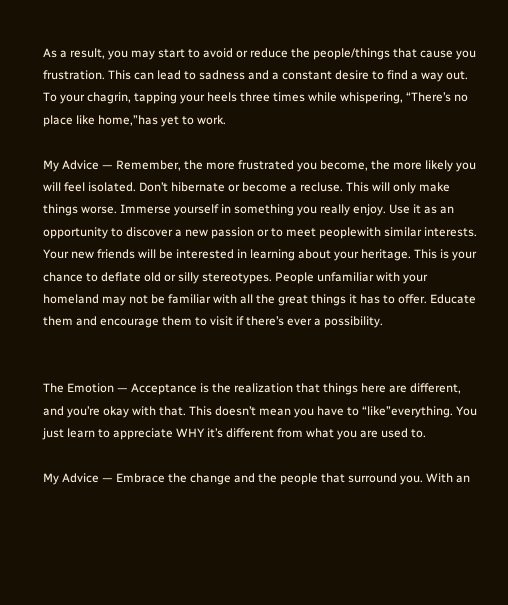As a result, you may start to avoid or reduce the people/things that cause you frustration. This can lead to sadness and a constant desire to find a way out. To your chagrin, tapping your heels three times while whispering, “There’s no place like home,”has yet to work.

My Advice — Remember, the more frustrated you become, the more likely you will feel isolated. Don’t hibernate or become a recluse. This will only make things worse. Immerse yourself in something you really enjoy. Use it as an opportunity to discover a new passion or to meet peoplewith similar interests. Your new friends will be interested in learning about your heritage. This is your chance to deflate old or silly stereotypes. People unfamiliar with your homeland may not be familiar with all the great things it has to offer. Educate them and encourage them to visit if there’s ever a possibility.


The Emotion — Acceptance is the realization that things here are different, and you’re okay with that. This doesn’t mean you have to “like”everything. You just learn to appreciate WHY it’s different from what you are used to.

My Advice — Embrace the change and the people that surround you. With an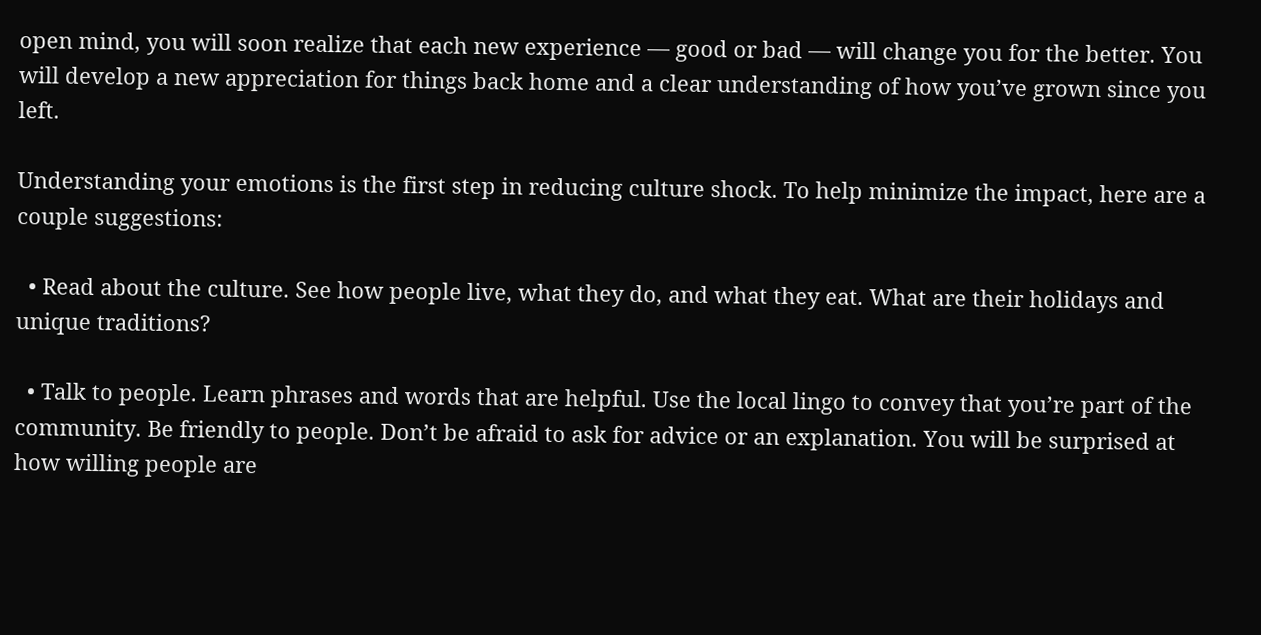open mind, you will soon realize that each new experience — good or bad — will change you for the better. You will develop a new appreciation for things back home and a clear understanding of how you’ve grown since you left.

Understanding your emotions is the first step in reducing culture shock. To help minimize the impact, here are a couple suggestions:

  • Read about the culture. See how people live, what they do, and what they eat. What are their holidays and unique traditions?

  • Talk to people. Learn phrases and words that are helpful. Use the local lingo to convey that you’re part of the community. Be friendly to people. Don’t be afraid to ask for advice or an explanation. You will be surprised at how willing people are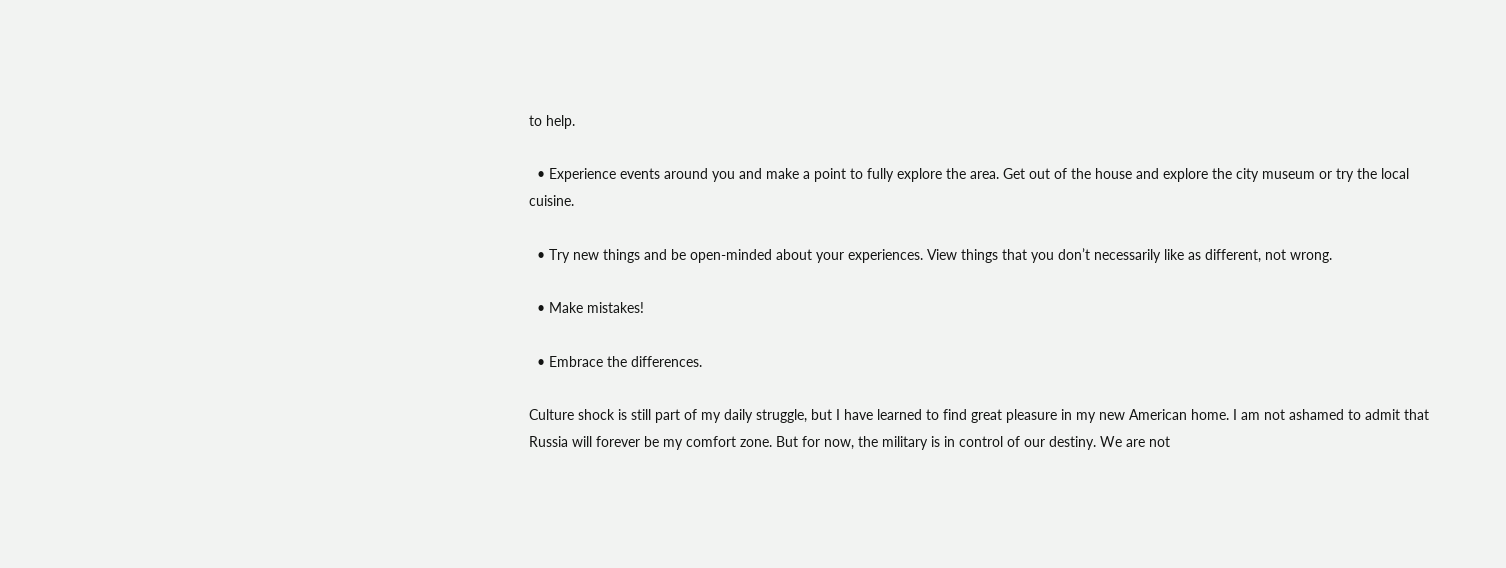to help.

  • Experience events around you and make a point to fully explore the area. Get out of the house and explore the city museum or try the local cuisine.

  • Try new things and be open-minded about your experiences. View things that you don’t necessarily like as different, not wrong.

  • Make mistakes!

  • Embrace the differences.

Culture shock is still part of my daily struggle, but I have learned to find great pleasure in my new American home. I am not ashamed to admit that Russia will forever be my comfort zone. But for now, the military is in control of our destiny. We are not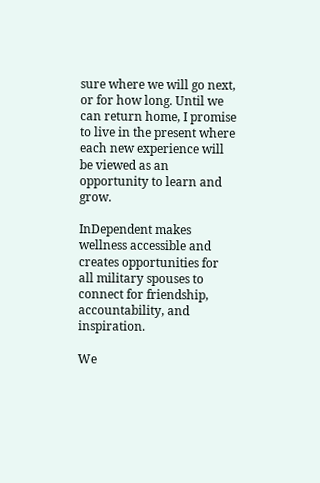sure where we will go next, or for how long. Until we can return home, I promise to live in the present where each new experience will be viewed as an opportunity to learn and grow.

InDependent makes wellness accessible and creates opportunities for all military spouses to connect for friendship, accountability, and inspiration.

We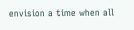envision a time when all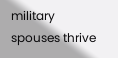military spouses thrive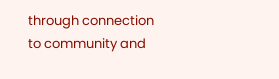through connection to community and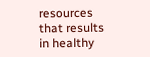resources that results in healthy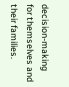decision-making for themselves and their families.